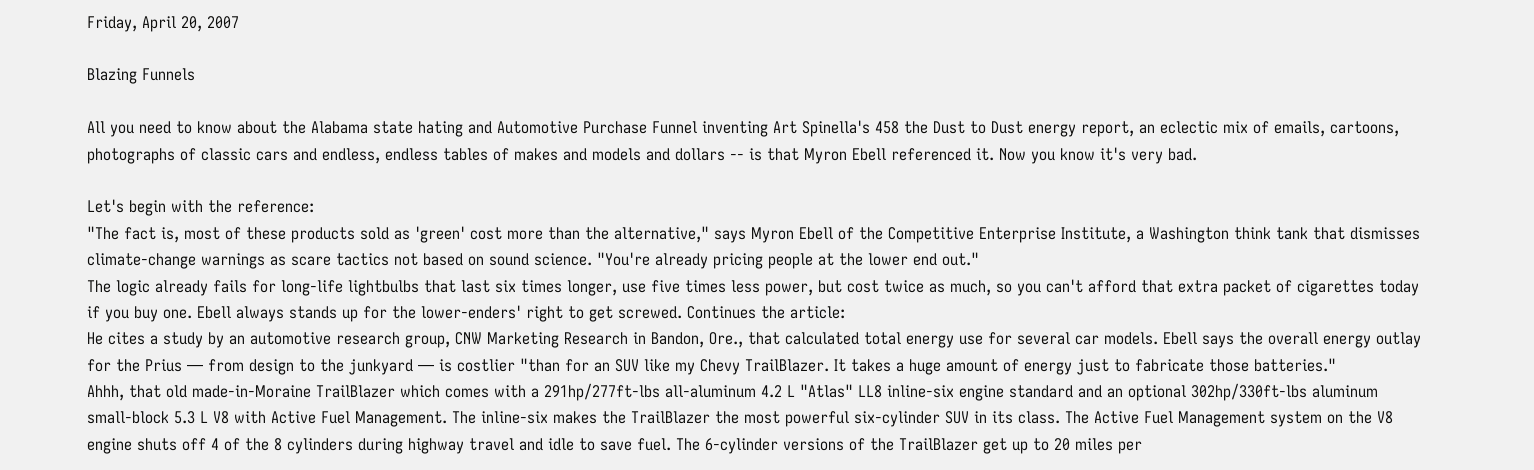Friday, April 20, 2007

Blazing Funnels

All you need to know about the Alabama state hating and Automotive Purchase Funnel inventing Art Spinella's 458 the Dust to Dust energy report, an eclectic mix of emails, cartoons, photographs of classic cars and endless, endless tables of makes and models and dollars -- is that Myron Ebell referenced it. Now you know it's very bad.

Let's begin with the reference:
"The fact is, most of these products sold as 'green' cost more than the alternative," says Myron Ebell of the Competitive Enterprise Institute, a Washington think tank that dismisses climate-change warnings as scare tactics not based on sound science. "You're already pricing people at the lower end out."
The logic already fails for long-life lightbulbs that last six times longer, use five times less power, but cost twice as much, so you can't afford that extra packet of cigarettes today if you buy one. Ebell always stands up for the lower-enders' right to get screwed. Continues the article:
He cites a study by an automotive research group, CNW Marketing Research in Bandon, Ore., that calculated total energy use for several car models. Ebell says the overall energy outlay for the Prius — from design to the junkyard — is costlier "than for an SUV like my Chevy TrailBlazer. It takes a huge amount of energy just to fabricate those batteries."
Ahhh, that old made-in-Moraine TrailBlazer which comes with a 291hp/277ft-lbs all-aluminum 4.2 L "Atlas" LL8 inline-six engine standard and an optional 302hp/330ft-lbs aluminum small-block 5.3 L V8 with Active Fuel Management. The inline-six makes the TrailBlazer the most powerful six-cylinder SUV in its class. The Active Fuel Management system on the V8 engine shuts off 4 of the 8 cylinders during highway travel and idle to save fuel. The 6-cylinder versions of the TrailBlazer get up to 20 miles per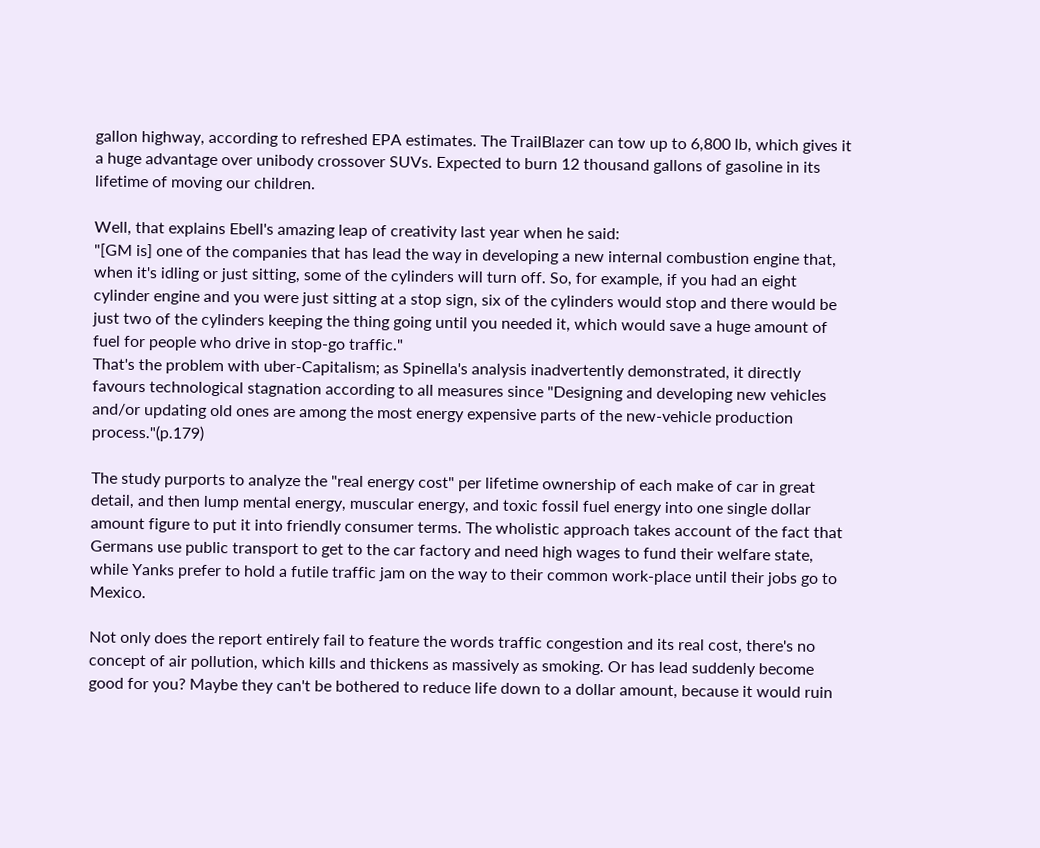gallon highway, according to refreshed EPA estimates. The TrailBlazer can tow up to 6,800 lb, which gives it a huge advantage over unibody crossover SUVs. Expected to burn 12 thousand gallons of gasoline in its lifetime of moving our children.

Well, that explains Ebell's amazing leap of creativity last year when he said:
"[GM is] one of the companies that has lead the way in developing a new internal combustion engine that, when it's idling or just sitting, some of the cylinders will turn off. So, for example, if you had an eight cylinder engine and you were just sitting at a stop sign, six of the cylinders would stop and there would be just two of the cylinders keeping the thing going until you needed it, which would save a huge amount of fuel for people who drive in stop-go traffic."
That's the problem with uber-Capitalism; as Spinella's analysis inadvertently demonstrated, it directly favours technological stagnation according to all measures since "Designing and developing new vehicles and/or updating old ones are among the most energy expensive parts of the new-vehicle production process."(p.179)

The study purports to analyze the "real energy cost" per lifetime ownership of each make of car in great detail, and then lump mental energy, muscular energy, and toxic fossil fuel energy into one single dollar amount figure to put it into friendly consumer terms. The wholistic approach takes account of the fact that Germans use public transport to get to the car factory and need high wages to fund their welfare state, while Yanks prefer to hold a futile traffic jam on the way to their common work-place until their jobs go to Mexico.

Not only does the report entirely fail to feature the words traffic congestion and its real cost, there's no concept of air pollution, which kills and thickens as massively as smoking. Or has lead suddenly become good for you? Maybe they can't be bothered to reduce life down to a dollar amount, because it would ruin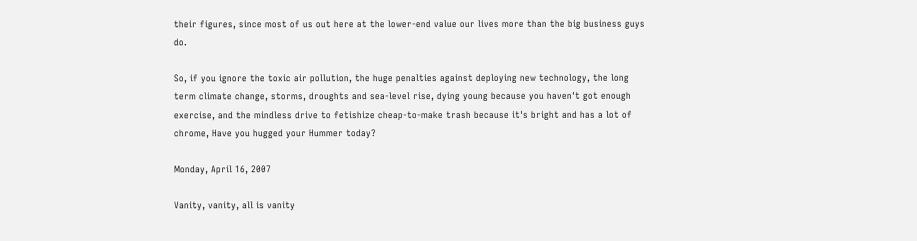their figures, since most of us out here at the lower-end value our lives more than the big business guys do.

So, if you ignore the toxic air pollution, the huge penalties against deploying new technology, the long term climate change, storms, droughts and sea-level rise, dying young because you haven't got enough exercise, and the mindless drive to fetishize cheap-to-make trash because it's bright and has a lot of chrome, Have you hugged your Hummer today?

Monday, April 16, 2007

Vanity, vanity, all is vanity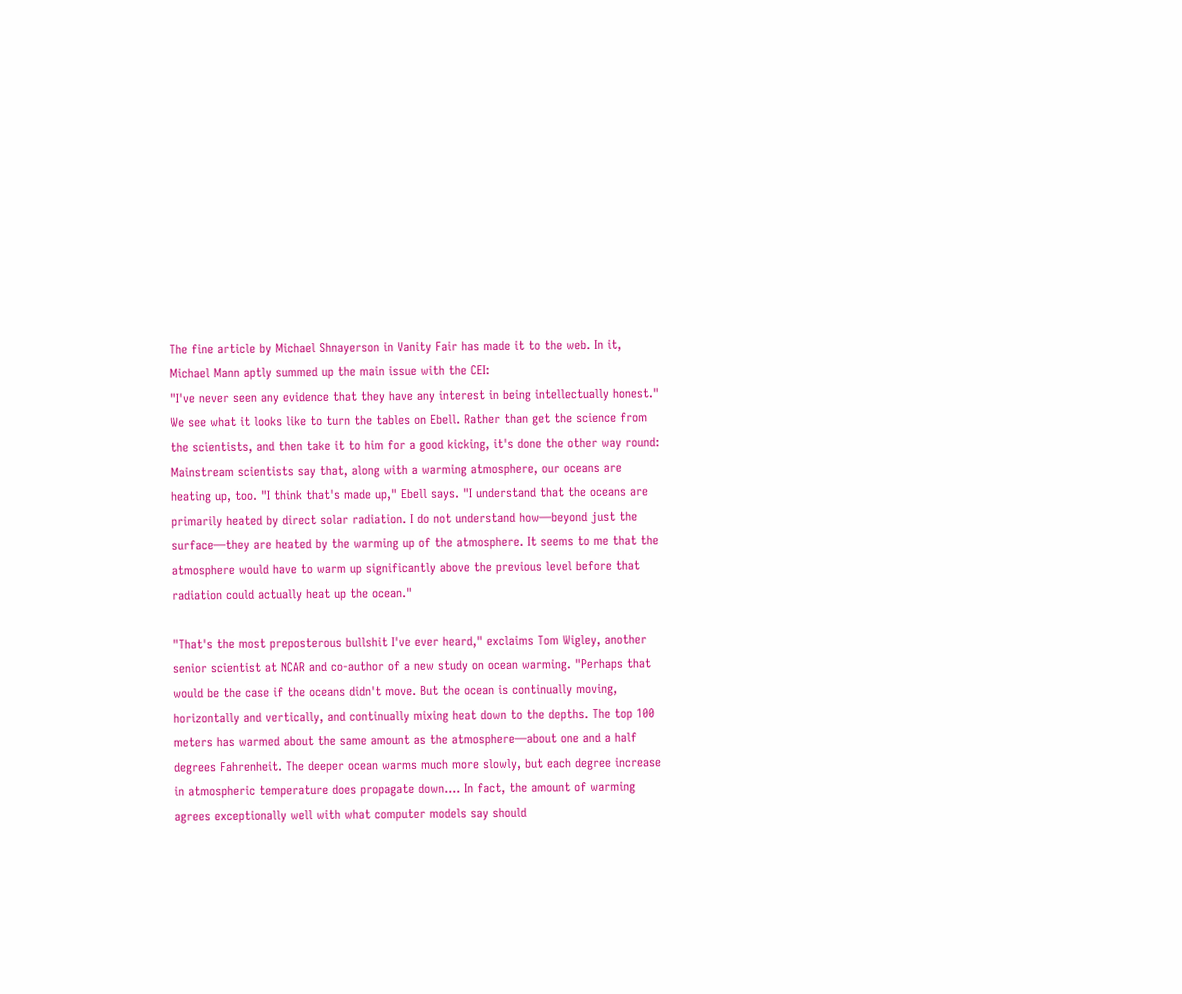The fine article by Michael Shnayerson in Vanity Fair has made it to the web. In it, Michael Mann aptly summed up the main issue with the CEI:
"I've never seen any evidence that they have any interest in being intellectually honest."
We see what it looks like to turn the tables on Ebell. Rather than get the science from the scientists, and then take it to him for a good kicking, it's done the other way round:
Mainstream scientists say that, along with a warming atmosphere, our oceans are heating up, too. "I think that's made up," Ebell says. "I understand that the oceans are primarily heated by direct solar radiation. I do not understand how—beyond just the surface—they are heated by the warming up of the atmosphere. It seems to me that the atmosphere would have to warm up significantly above the previous level before that radiation could actually heat up the ocean."

"That's the most preposterous bullshit I've ever heard," exclaims Tom Wigley, another senior scientist at NCAR and co-author of a new study on ocean warming. "Perhaps that would be the case if the oceans didn't move. But the ocean is continually moving, horizontally and vertically, and continually mixing heat down to the depths. The top 100 meters has warmed about the same amount as the atmosphere—about one and a half degrees Fahrenheit. The deeper ocean warms much more slowly, but each degree increase in atmospheric temperature does propagate down.… In fact, the amount of warming agrees exceptionally well with what computer models say should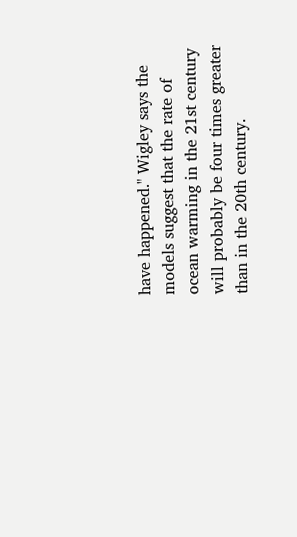have happened." Wigley says the models suggest that the rate of ocean warming in the 21st century will probably be four times greater than in the 20th century.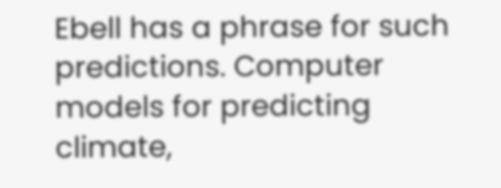Ebell has a phrase for such predictions. Computer models for predicting climate,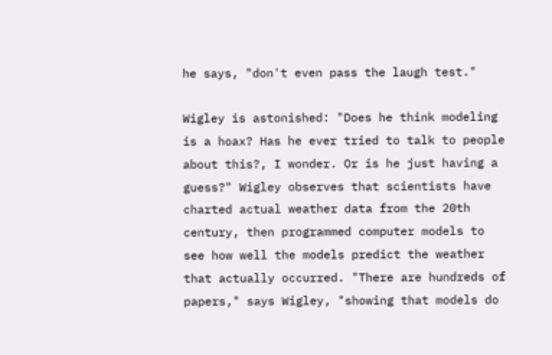he says, "don't even pass the laugh test."

Wigley is astonished: "Does he think modeling is a hoax? Has he ever tried to talk to people about this?, I wonder. Or is he just having a guess?" Wigley observes that scientists have charted actual weather data from the 20th century, then programmed computer models to see how well the models predict the weather that actually occurred. "There are hundreds of papers," says Wigley, "showing that models do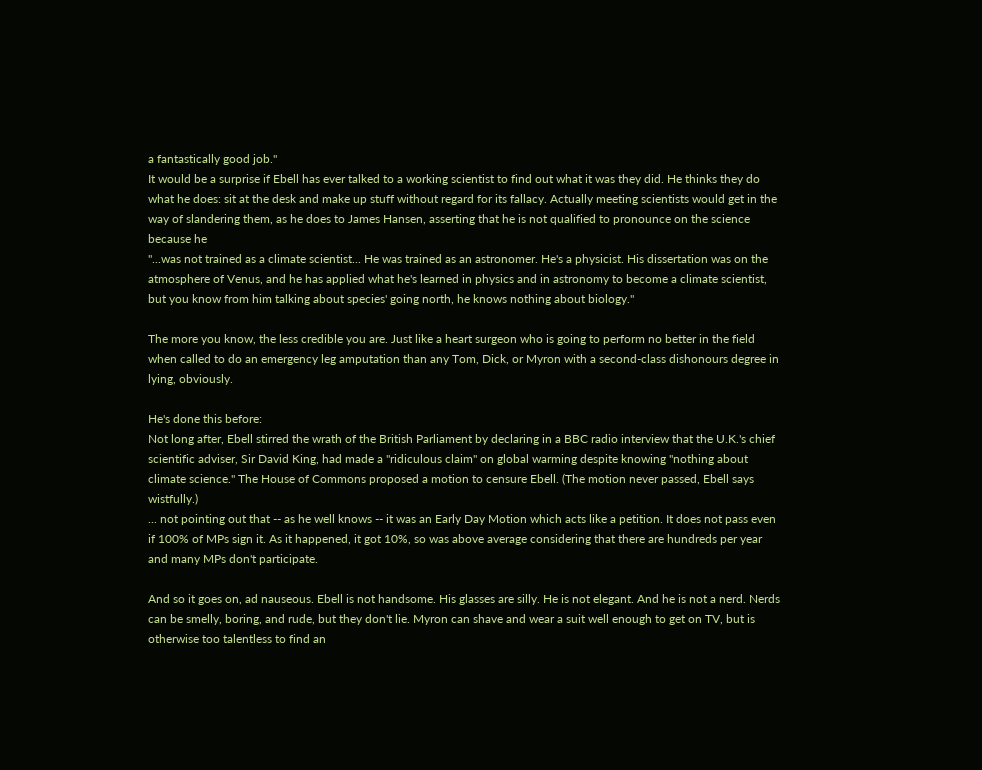a fantastically good job."
It would be a surprise if Ebell has ever talked to a working scientist to find out what it was they did. He thinks they do what he does: sit at the desk and make up stuff without regard for its fallacy. Actually meeting scientists would get in the way of slandering them, as he does to James Hansen, asserting that he is not qualified to pronounce on the science because he
"...was not trained as a climate scientist... He was trained as an astronomer. He's a physicist. His dissertation was on the atmosphere of Venus, and he has applied what he's learned in physics and in astronomy to become a climate scientist, but you know from him talking about species' going north, he knows nothing about biology."

The more you know, the less credible you are. Just like a heart surgeon who is going to perform no better in the field when called to do an emergency leg amputation than any Tom, Dick, or Myron with a second-class dishonours degree in lying, obviously.

He's done this before:
Not long after, Ebell stirred the wrath of the British Parliament by declaring in a BBC radio interview that the U.K.'s chief scientific adviser, Sir David King, had made a "ridiculous claim" on global warming despite knowing "nothing about climate science." The House of Commons proposed a motion to censure Ebell. (The motion never passed, Ebell says wistfully.)
... not pointing out that -- as he well knows -- it was an Early Day Motion which acts like a petition. It does not pass even if 100% of MPs sign it. As it happened, it got 10%, so was above average considering that there are hundreds per year and many MPs don't participate.

And so it goes on, ad nauseous. Ebell is not handsome. His glasses are silly. He is not elegant. And he is not a nerd. Nerds can be smelly, boring, and rude, but they don't lie. Myron can shave and wear a suit well enough to get on TV, but is otherwise too talentless to find an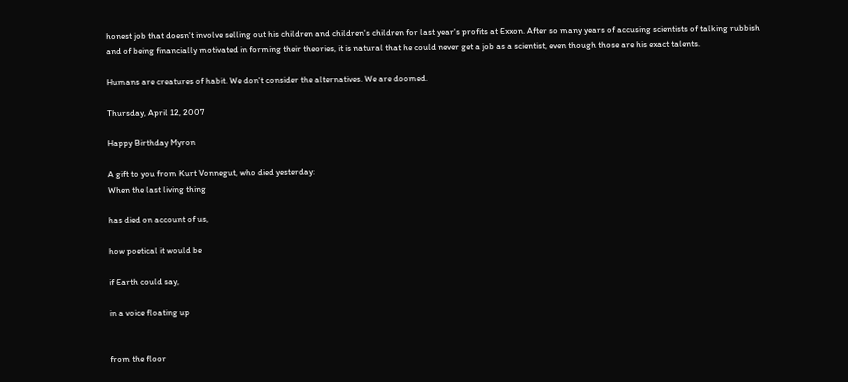honest job that doesn't involve selling out his children and children's children for last year's profits at Exxon. After so many years of accusing scientists of talking rubbish and of being financially motivated in forming their theories, it is natural that he could never get a job as a scientist, even though those are his exact talents.

Humans are creatures of habit. We don't consider the alternatives. We are doomed.

Thursday, April 12, 2007

Happy Birthday Myron

A gift to you from Kurt Vonnegut, who died yesterday:
When the last living thing

has died on account of us,

how poetical it would be

if Earth could say,

in a voice floating up


from the floor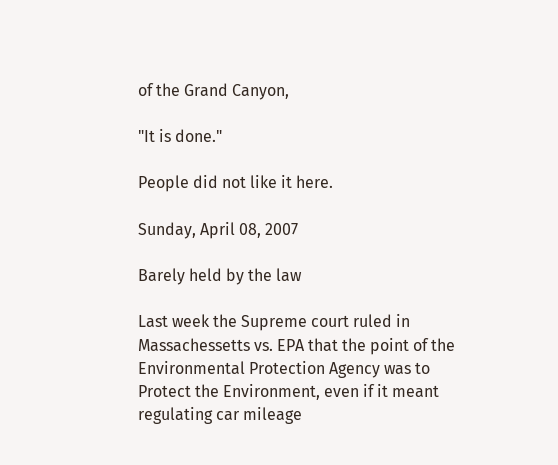of the Grand Canyon,

"It is done."

People did not like it here.

Sunday, April 08, 2007

Barely held by the law

Last week the Supreme court ruled in Massachessetts vs. EPA that the point of the Environmental Protection Agency was to Protect the Environment, even if it meant regulating car mileage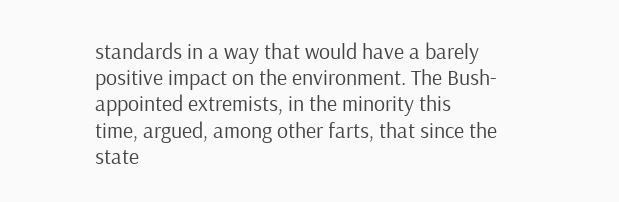standards in a way that would have a barely positive impact on the environment. The Bush-appointed extremists, in the minority this time, argued, among other farts, that since the state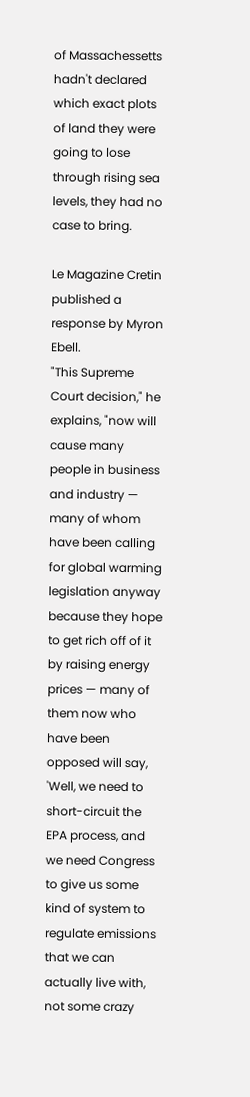of Massachessetts hadn't declared which exact plots of land they were going to lose through rising sea levels, they had no case to bring.

Le Magazine Cretin published a response by Myron Ebell.
"This Supreme Court decision," he explains, "now will cause many people in business and industry — many of whom have been calling for global warming legislation anyway because they hope to get rich off of it by raising energy prices — many of them now who have been opposed will say, 'Well, we need to short-circuit the EPA process, and we need Congress to give us some kind of system to regulate emissions that we can actually live with, not some crazy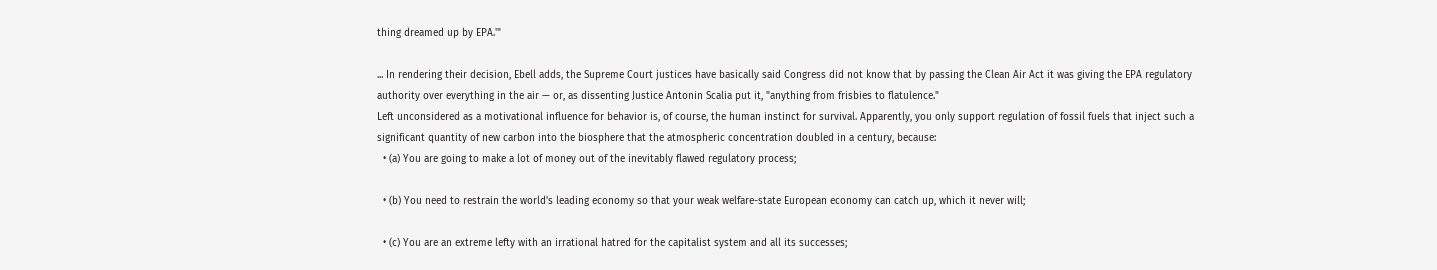thing dreamed up by EPA.'"

... In rendering their decision, Ebell adds, the Supreme Court justices have basically said Congress did not know that by passing the Clean Air Act it was giving the EPA regulatory authority over everything in the air — or, as dissenting Justice Antonin Scalia put it, "anything from frisbies to flatulence."
Left unconsidered as a motivational influence for behavior is, of course, the human instinct for survival. Apparently, you only support regulation of fossil fuels that inject such a significant quantity of new carbon into the biosphere that the atmospheric concentration doubled in a century, because:
  • (a) You are going to make a lot of money out of the inevitably flawed regulatory process;

  • (b) You need to restrain the world's leading economy so that your weak welfare-state European economy can catch up, which it never will;

  • (c) You are an extreme lefty with an irrational hatred for the capitalist system and all its successes;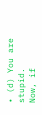• (d) You are stupid.
Now, if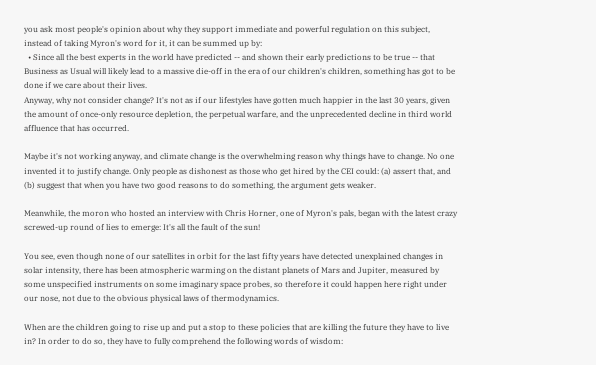you ask most people's opinion about why they support immediate and powerful regulation on this subject, instead of taking Myron's word for it, it can be summed up by:
  • Since all the best experts in the world have predicted -- and shown their early predictions to be true -- that Business as Usual will likely lead to a massive die-off in the era of our children's children, something has got to be done if we care about their lives.
Anyway, why not consider change? It's not as if our lifestyles have gotten much happier in the last 30 years, given the amount of once-only resource depletion, the perpetual warfare, and the unprecedented decline in third world affluence that has occurred.

Maybe it's not working anyway, and climate change is the overwhelming reason why things have to change. No one invented it to justify change. Only people as dishonest as those who get hired by the CEI could: (a) assert that, and (b) suggest that when you have two good reasons to do something, the argument gets weaker.

Meanwhile, the moron who hosted an interview with Chris Horner, one of Myron's pals, began with the latest crazy screwed-up round of lies to emerge: It's all the fault of the sun!

You see, even though none of our satellites in orbit for the last fifty years have detected unexplained changes in solar intensity, there has been atmospheric warming on the distant planets of Mars and Jupiter, measured by some unspecified instruments on some imaginary space probes, so therefore it could happen here right under our nose, not due to the obvious physical laws of thermodynamics.

When are the children going to rise up and put a stop to these policies that are killing the future they have to live in? In order to do so, they have to fully comprehend the following words of wisdom: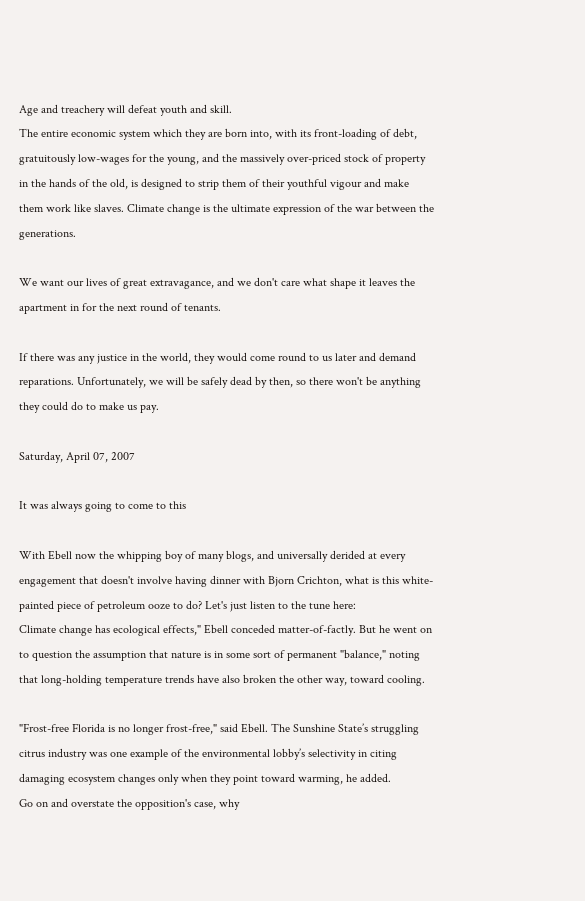Age and treachery will defeat youth and skill.
The entire economic system which they are born into, with its front-loading of debt, gratuitously low-wages for the young, and the massively over-priced stock of property in the hands of the old, is designed to strip them of their youthful vigour and make them work like slaves. Climate change is the ultimate expression of the war between the generations.

We want our lives of great extravagance, and we don't care what shape it leaves the apartment in for the next round of tenants.

If there was any justice in the world, they would come round to us later and demand reparations. Unfortunately, we will be safely dead by then, so there won't be anything they could do to make us pay.

Saturday, April 07, 2007

It was always going to come to this

With Ebell now the whipping boy of many blogs, and universally derided at every engagement that doesn't involve having dinner with Bjorn Crichton, what is this white-painted piece of petroleum ooze to do? Let's just listen to the tune here:
Climate change has ecological effects," Ebell conceded matter-of-factly. But he went on to question the assumption that nature is in some sort of permanent "balance," noting that long-holding temperature trends have also broken the other way, toward cooling.

"Frost-free Florida is no longer frost-free," said Ebell. The Sunshine State’s struggling citrus industry was one example of the environmental lobby’s selectivity in citing damaging ecosystem changes only when they point toward warming, he added.
Go on and overstate the opposition's case, why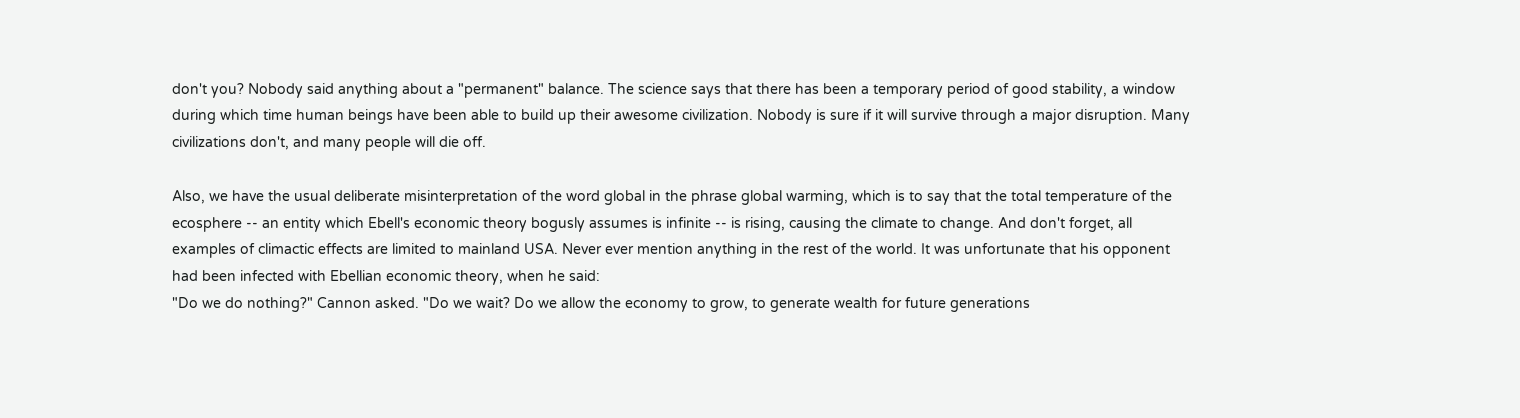don't you? Nobody said anything about a "permanent" balance. The science says that there has been a temporary period of good stability, a window during which time human beings have been able to build up their awesome civilization. Nobody is sure if it will survive through a major disruption. Many civilizations don't, and many people will die off.

Also, we have the usual deliberate misinterpretation of the word global in the phrase global warming, which is to say that the total temperature of the ecosphere -- an entity which Ebell's economic theory bogusly assumes is infinite -- is rising, causing the climate to change. And don't forget, all examples of climactic effects are limited to mainland USA. Never ever mention anything in the rest of the world. It was unfortunate that his opponent had been infected with Ebellian economic theory, when he said:
"Do we do nothing?" Cannon asked. "Do we wait? Do we allow the economy to grow, to generate wealth for future generations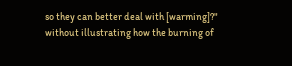so they can better deal with [warming]?"
without illustrating how the burning of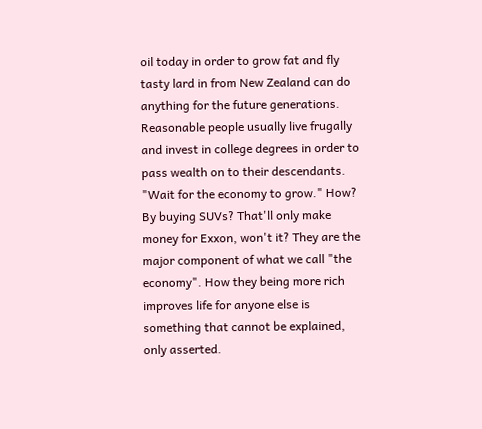oil today in order to grow fat and fly tasty lard in from New Zealand can do anything for the future generations. Reasonable people usually live frugally and invest in college degrees in order to pass wealth on to their descendants. "Wait for the economy to grow." How? By buying SUVs? That'll only make money for Exxon, won't it? They are the major component of what we call "the economy". How they being more rich improves life for anyone else is something that cannot be explained, only asserted.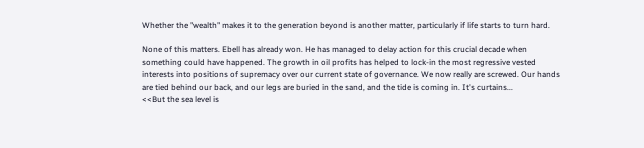Whether the "wealth" makes it to the generation beyond is another matter, particularly if life starts to turn hard.

None of this matters. Ebell has already won. He has managed to delay action for this crucial decade when something could have happened. The growth in oil profits has helped to lock-in the most regressive vested interests into positions of supremacy over our current state of governance. We now really are screwed. Our hands are tied behind our back, and our legs are buried in the sand, and the tide is coming in. It's curtains...
<<But the sea level is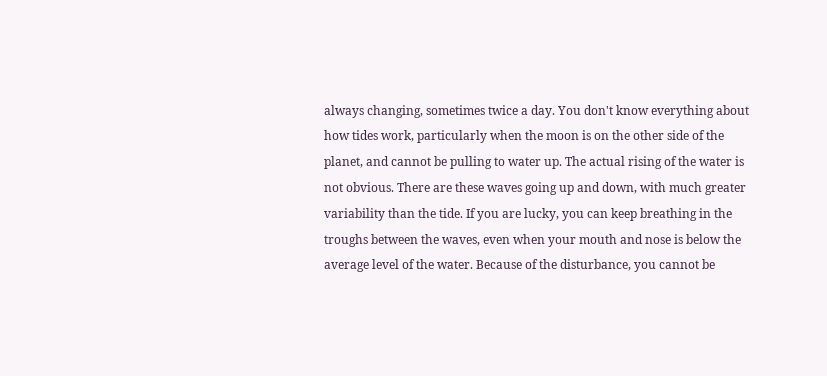always changing, sometimes twice a day. You don't know everything about how tides work, particularly when the moon is on the other side of the planet, and cannot be pulling to water up. The actual rising of the water is not obvious. There are these waves going up and down, with much greater variability than the tide. If you are lucky, you can keep breathing in the troughs between the waves, even when your mouth and nose is below the average level of the water. Because of the disturbance, you cannot be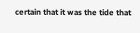certain that it was the tide that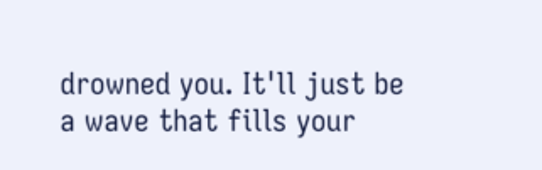drowned you. It'll just be a wave that fills your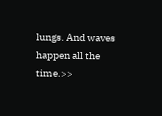lungs. And waves happen all the time.>>